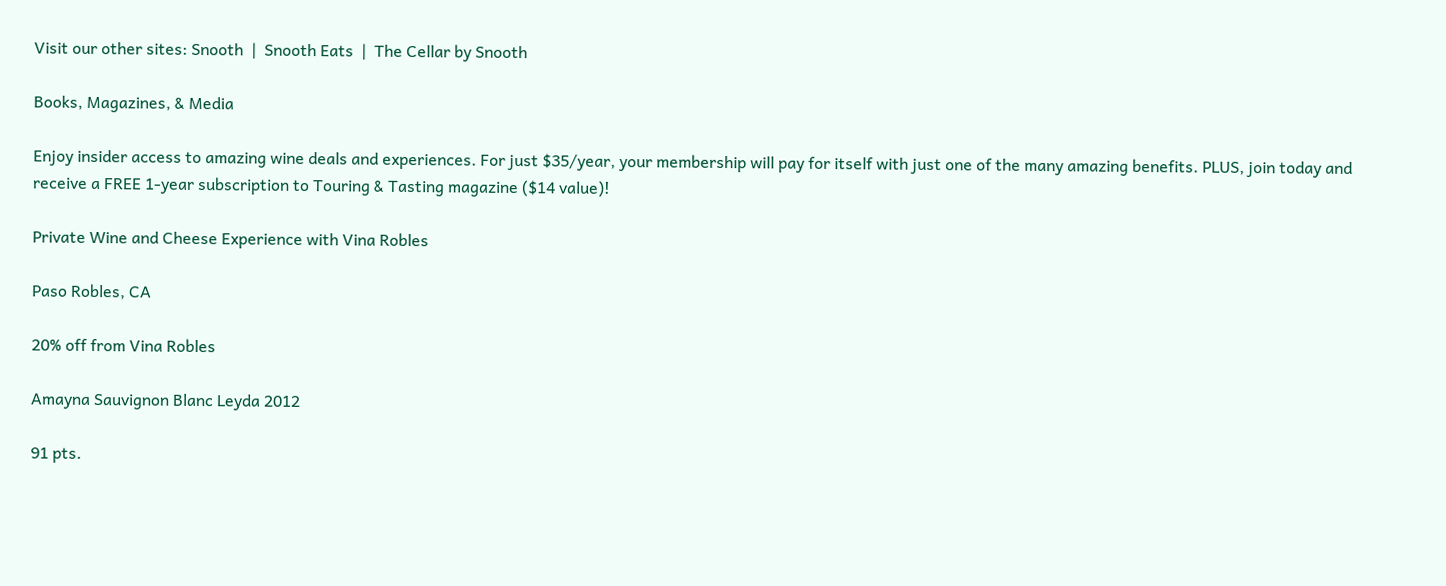Visit our other sites: Snooth  |  Snooth Eats  |  The Cellar by Snooth

Books, Magazines, & Media

Enjoy insider access to amazing wine deals and experiences. For just $35/year, your membership will pay for itself with just one of the many amazing benefits. PLUS, join today and receive a FREE 1-year subscription to Touring & Tasting magazine ($14 value)!

Private Wine and Cheese Experience with Vina Robles

Paso Robles, CA

20% off from Vina Robles

Amayna Sauvignon Blanc Leyda 2012

91 pts.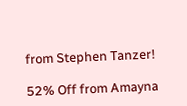from Stephen Tanzer!

52% Off from Amayna